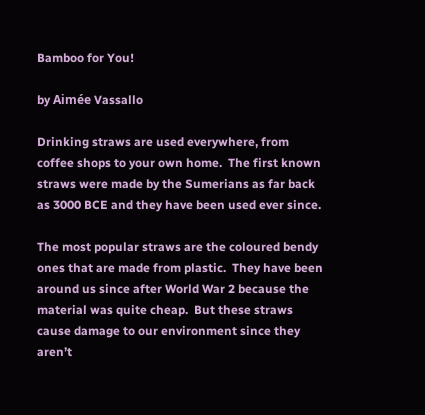Bamboo for You!

by Aimée Vassallo

Drinking straws are used everywhere, from coffee shops to your own home.  The first known straws were made by the Sumerians as far back as 3000 BCE and they have been used ever since.

The most popular straws are the coloured bendy ones that are made from plastic.  They have been around us since after World War 2 because the material was quite cheap.  But these straws cause damage to our environment since they aren’t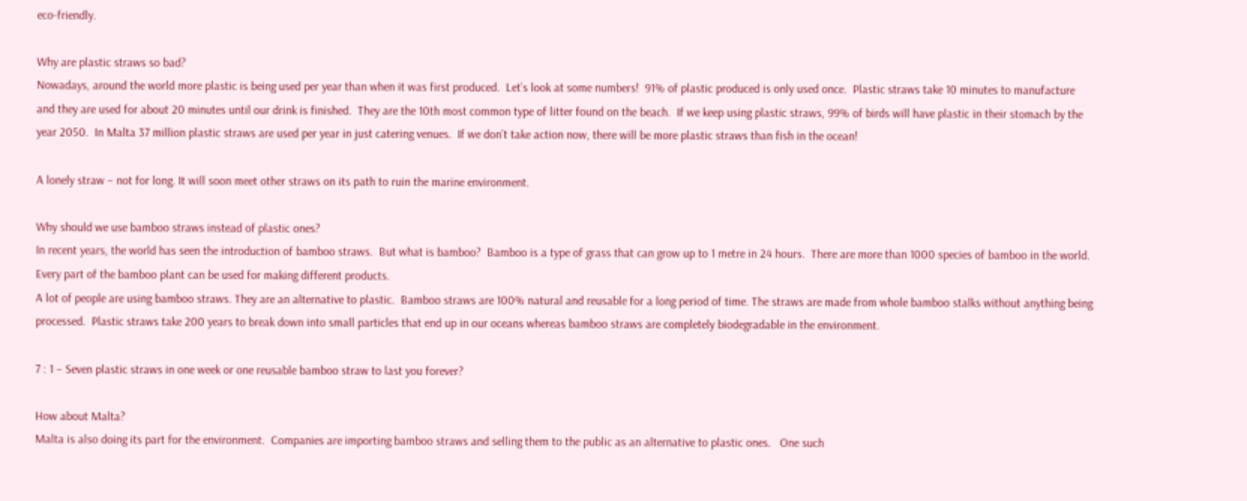eco-friendly.

Why are plastic straws so bad?
Nowadays, around the world more plastic is being used per year than when it was first produced.  Let’s look at some numbers!  91% of plastic produced is only used once.  Plastic straws take 10 minutes to manufacture and they are used for about 20 minutes until our drink is finished.  They are the 10th most common type of litter found on the beach.  If we keep using plastic straws, 99% of birds will have plastic in their stomach by the year 2050.  In Malta 37 million plastic straws are used per year in just catering venues.  If we don’t take action now, there will be more plastic straws than fish in the ocean!

A lonely straw – not for long. It will soon meet other straws on its path to ruin the marine environment.

Why should we use bamboo straws instead of plastic ones?
In recent years, the world has seen the introduction of bamboo straws.  But what is bamboo?  Bamboo is a type of grass that can grow up to 1 metre in 24 hours.  There are more than 1000 species of bamboo in the world.  Every part of the bamboo plant can be used for making different products.
A lot of people are using bamboo straws. They are an alternative to plastic.  Bamboo straws are 100% natural and reusable for a long period of time. The straws are made from whole bamboo stalks without anything being processed.  Plastic straws take 200 years to break down into small particles that end up in our oceans whereas bamboo straws are completely biodegradable in the environment.

7 : 1 – Seven plastic straws in one week or one reusable bamboo straw to last you forever?

How about Malta?
Malta is also doing its part for the environment.  Companies are importing bamboo straws and selling them to the public as an alternative to plastic ones.   One such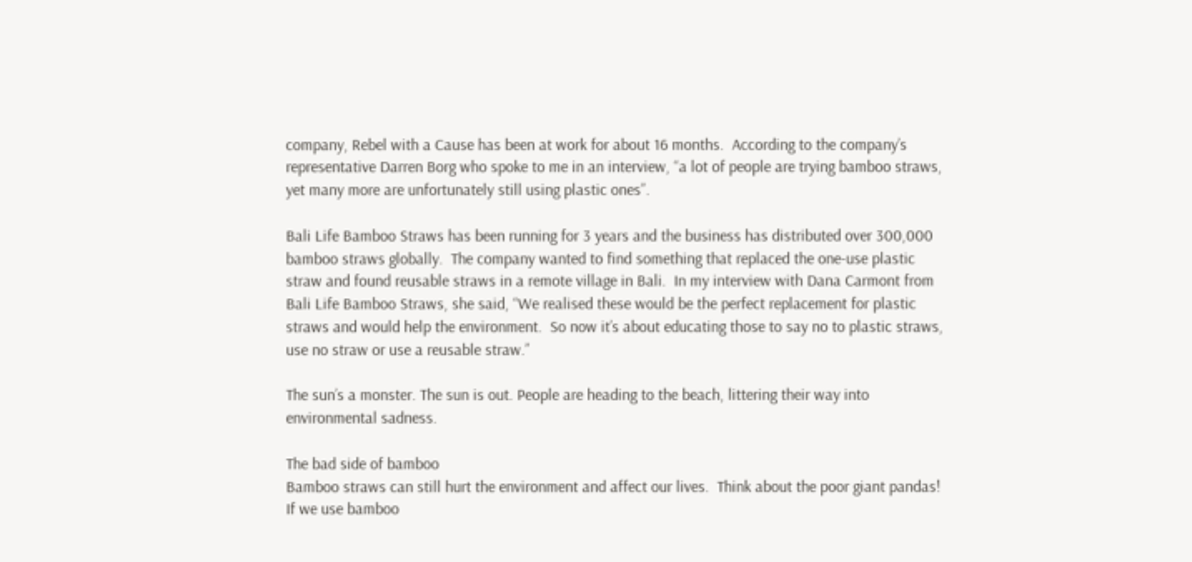company, Rebel with a Cause has been at work for about 16 months.  According to the company’s representative Darren Borg who spoke to me in an interview, “a lot of people are trying bamboo straws, yet many more are unfortunately still using plastic ones”.

Bali Life Bamboo Straws has been running for 3 years and the business has distributed over 300,000 bamboo straws globally.  The company wanted to find something that replaced the one-use plastic straw and found reusable straws in a remote village in Bali.  In my interview with Dana Carmont from Bali Life Bamboo Straws, she said, “We realised these would be the perfect replacement for plastic straws and would help the environment.  So now it’s about educating those to say no to plastic straws, use no straw or use a reusable straw.”

The sun’s a monster. The sun is out. People are heading to the beach, littering their way into environmental sadness.

The bad side of bamboo
Bamboo straws can still hurt the environment and affect our lives.  Think about the poor giant pandas!  If we use bamboo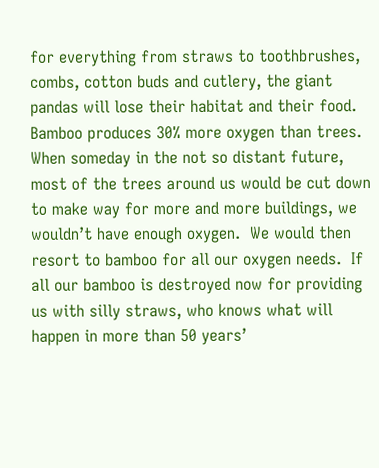for everything from straws to toothbrushes, combs, cotton buds and cutlery, the giant pandas will lose their habitat and their food.  Bamboo produces 30% more oxygen than trees.  When someday in the not so distant future, most of the trees around us would be cut down to make way for more and more buildings, we wouldn’t have enough oxygen.  We would then resort to bamboo for all our oxygen needs.  If all our bamboo is destroyed now for providing us with silly straws, who knows what will happen in more than 50 years’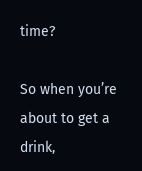time?

So when you’re about to get a drink,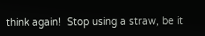think again!  Stop using a straw, be it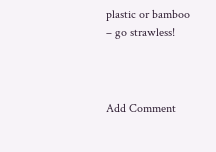plastic or bamboo – go strawless!



Add Comment